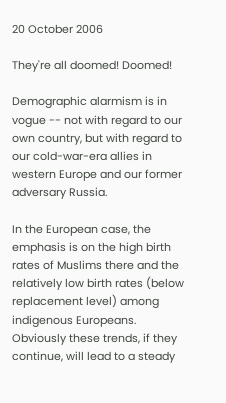20 October 2006

They're all doomed! Doomed!

Demographic alarmism is in vogue -- not with regard to our own country, but with regard to our cold-war-era allies in western Europe and our former adversary Russia.

In the European case, the emphasis is on the high birth rates of Muslims there and the relatively low birth rates (below replacement level) among indigenous Europeans. Obviously these trends, if they continue, will lead to a steady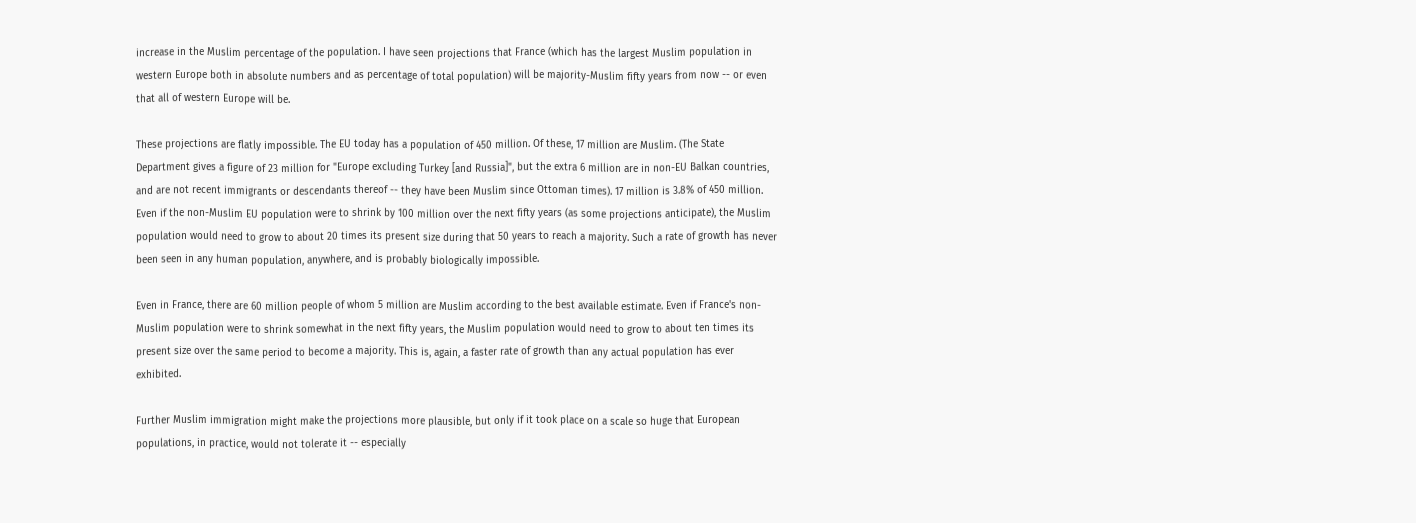increase in the Muslim percentage of the population. I have seen projections that France (which has the largest Muslim population in western Europe both in absolute numbers and as percentage of total population) will be majority-Muslim fifty years from now -- or even that all of western Europe will be.

These projections are flatly impossible. The EU today has a population of 450 million. Of these, 17 million are Muslim. (The State Department gives a figure of 23 million for "Europe excluding Turkey [and Russia]", but the extra 6 million are in non-EU Balkan countries, and are not recent immigrants or descendants thereof -- they have been Muslim since Ottoman times). 17 million is 3.8% of 450 million. Even if the non-Muslim EU population were to shrink by 100 million over the next fifty years (as some projections anticipate), the Muslim population would need to grow to about 20 times its present size during that 50 years to reach a majority. Such a rate of growth has never been seen in any human population, anywhere, and is probably biologically impossible.

Even in France, there are 60 million people of whom 5 million are Muslim according to the best available estimate. Even if France's non-Muslim population were to shrink somewhat in the next fifty years, the Muslim population would need to grow to about ten times its present size over the same period to become a majority. This is, again, a faster rate of growth than any actual population has ever exhibited.

Further Muslim immigration might make the projections more plausible, but only if it took place on a scale so huge that European populations, in practice, would not tolerate it -- especially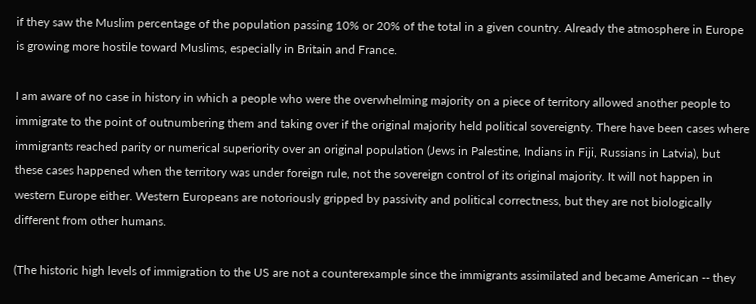if they saw the Muslim percentage of the population passing 10% or 20% of the total in a given country. Already the atmosphere in Europe is growing more hostile toward Muslims, especially in Britain and France.

I am aware of no case in history in which a people who were the overwhelming majority on a piece of territory allowed another people to immigrate to the point of outnumbering them and taking over if the original majority held political sovereignty. There have been cases where immigrants reached parity or numerical superiority over an original population (Jews in Palestine, Indians in Fiji, Russians in Latvia), but these cases happened when the territory was under foreign rule, not the sovereign control of its original majority. It will not happen in western Europe either. Western Europeans are notoriously gripped by passivity and political correctness, but they are not biologically different from other humans.

(The historic high levels of immigration to the US are not a counterexample since the immigrants assimilated and became American -- they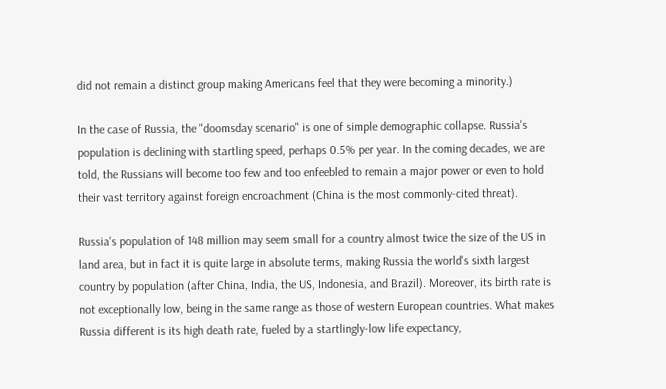did not remain a distinct group making Americans feel that they were becoming a minority.)

In the case of Russia, the "doomsday scenario" is one of simple demographic collapse. Russia's population is declining with startling speed, perhaps 0.5% per year. In the coming decades, we are told, the Russians will become too few and too enfeebled to remain a major power or even to hold their vast territory against foreign encroachment (China is the most commonly-cited threat).

Russia's population of 148 million may seem small for a country almost twice the size of the US in land area, but in fact it is quite large in absolute terms, making Russia the world's sixth largest country by population (after China, India, the US, Indonesia, and Brazil). Moreover, its birth rate is not exceptionally low, being in the same range as those of western European countries. What makes Russia different is its high death rate, fueled by a startlingly-low life expectancy,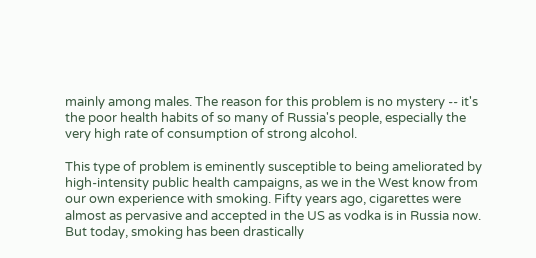mainly among males. The reason for this problem is no mystery -- it's the poor health habits of so many of Russia's people, especially the very high rate of consumption of strong alcohol.

This type of problem is eminently susceptible to being ameliorated by high-intensity public health campaigns, as we in the West know from our own experience with smoking. Fifty years ago, cigarettes were almost as pervasive and accepted in the US as vodka is in Russia now. But today, smoking has been drastically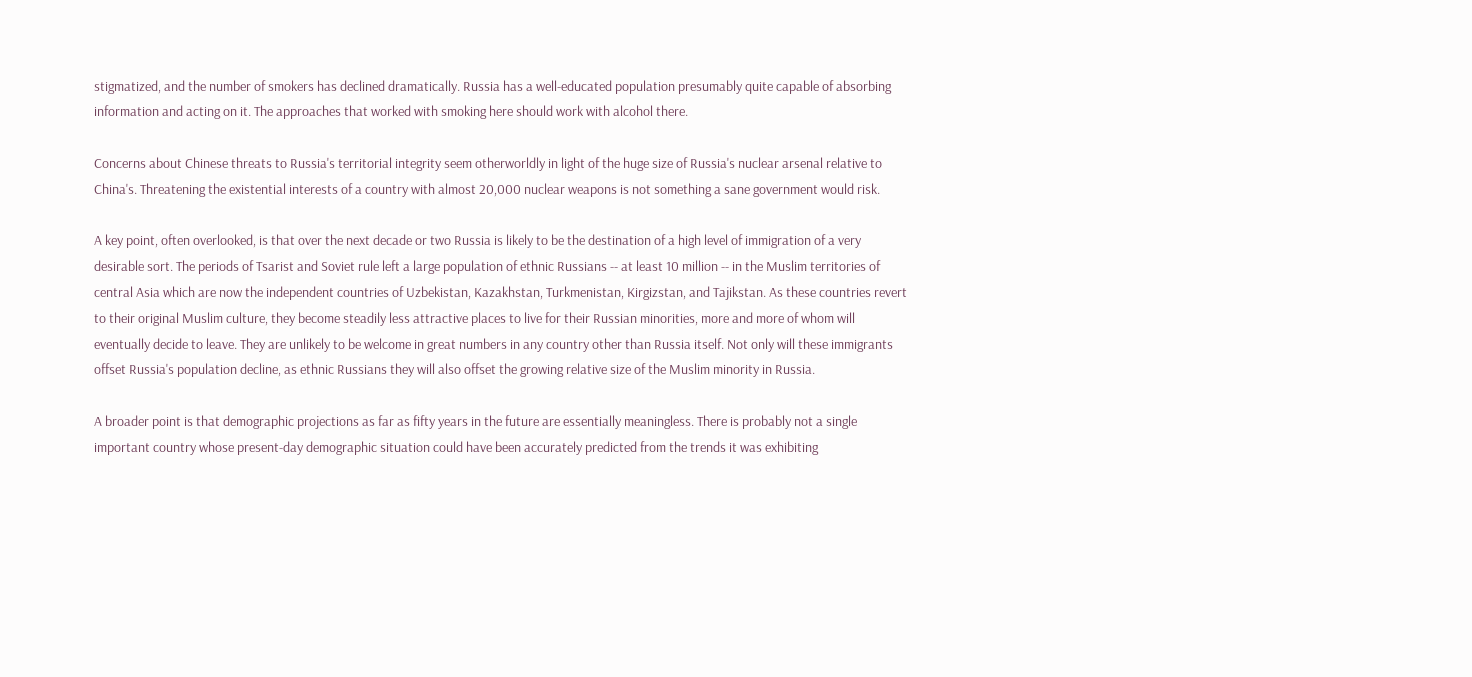stigmatized, and the number of smokers has declined dramatically. Russia has a well-educated population presumably quite capable of absorbing information and acting on it. The approaches that worked with smoking here should work with alcohol there.

Concerns about Chinese threats to Russia's territorial integrity seem otherworldly in light of the huge size of Russia's nuclear arsenal relative to China's. Threatening the existential interests of a country with almost 20,000 nuclear weapons is not something a sane government would risk.

A key point, often overlooked, is that over the next decade or two Russia is likely to be the destination of a high level of immigration of a very desirable sort. The periods of Tsarist and Soviet rule left a large population of ethnic Russians -- at least 10 million -- in the Muslim territories of central Asia which are now the independent countries of Uzbekistan, Kazakhstan, Turkmenistan, Kirgizstan, and Tajikstan. As these countries revert to their original Muslim culture, they become steadily less attractive places to live for their Russian minorities, more and more of whom will eventually decide to leave. They are unlikely to be welcome in great numbers in any country other than Russia itself. Not only will these immigrants offset Russia's population decline, as ethnic Russians they will also offset the growing relative size of the Muslim minority in Russia.

A broader point is that demographic projections as far as fifty years in the future are essentially meaningless. There is probably not a single important country whose present-day demographic situation could have been accurately predicted from the trends it was exhibiting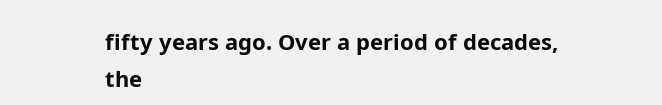fifty years ago. Over a period of decades, the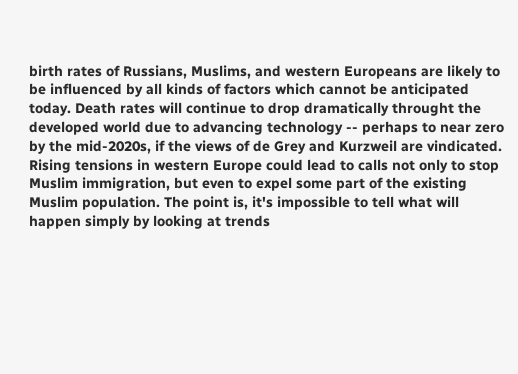birth rates of Russians, Muslims, and western Europeans are likely to be influenced by all kinds of factors which cannot be anticipated today. Death rates will continue to drop dramatically throught the developed world due to advancing technology -- perhaps to near zero by the mid-2020s, if the views of de Grey and Kurzweil are vindicated. Rising tensions in western Europe could lead to calls not only to stop Muslim immigration, but even to expel some part of the existing Muslim population. The point is, it's impossible to tell what will happen simply by looking at trends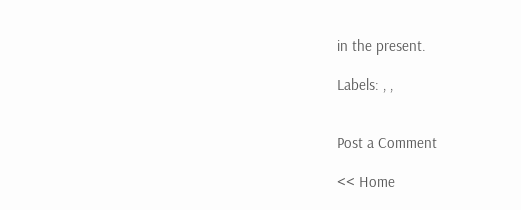in the present.

Labels: , ,


Post a Comment

<< Home